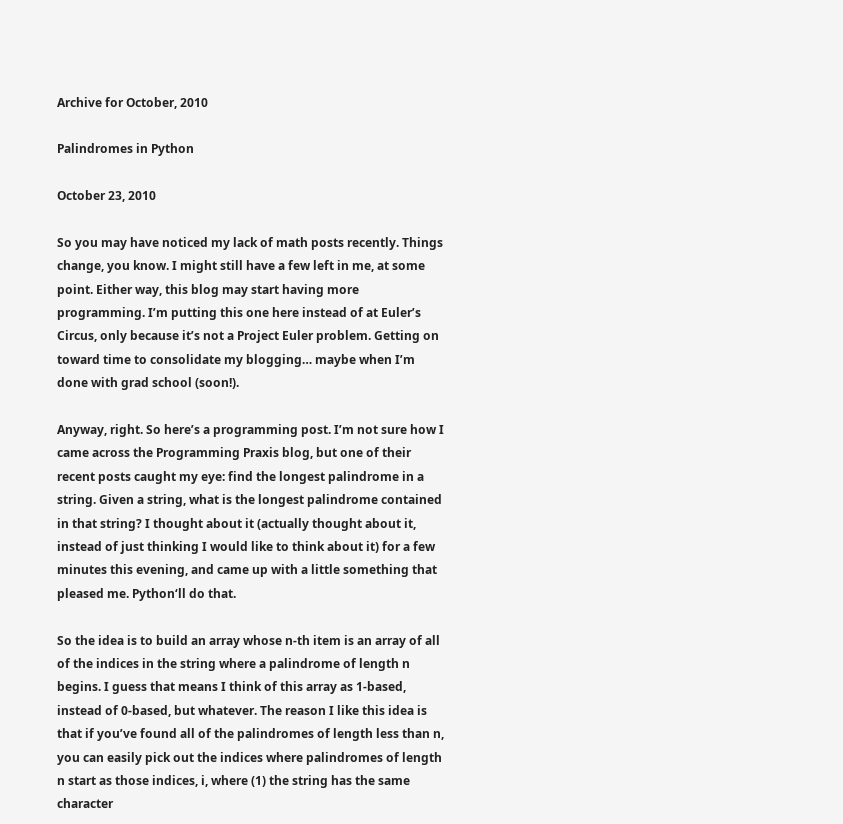Archive for October, 2010

Palindromes in Python

October 23, 2010

So you may have noticed my lack of math posts recently. Things change, you know. I might still have a few left in me, at some point. Either way, this blog may start having more programming. I’m putting this one here instead of at Euler’s Circus, only because it’s not a Project Euler problem. Getting on toward time to consolidate my blogging… maybe when I’m done with grad school (soon!).

Anyway, right. So here’s a programming post. I’m not sure how I came across the Programming Praxis blog, but one of their recent posts caught my eye: find the longest palindrome in a string. Given a string, what is the longest palindrome contained in that string? I thought about it (actually thought about it, instead of just thinking I would like to think about it) for a few minutes this evening, and came up with a little something that pleased me. Python‘ll do that.

So the idea is to build an array whose n-th item is an array of all of the indices in the string where a palindrome of length n begins. I guess that means I think of this array as 1-based, instead of 0-based, but whatever. The reason I like this idea is that if you’ve found all of the palindromes of length less than n, you can easily pick out the indices where palindromes of length n start as those indices, i, where (1) the string has the same character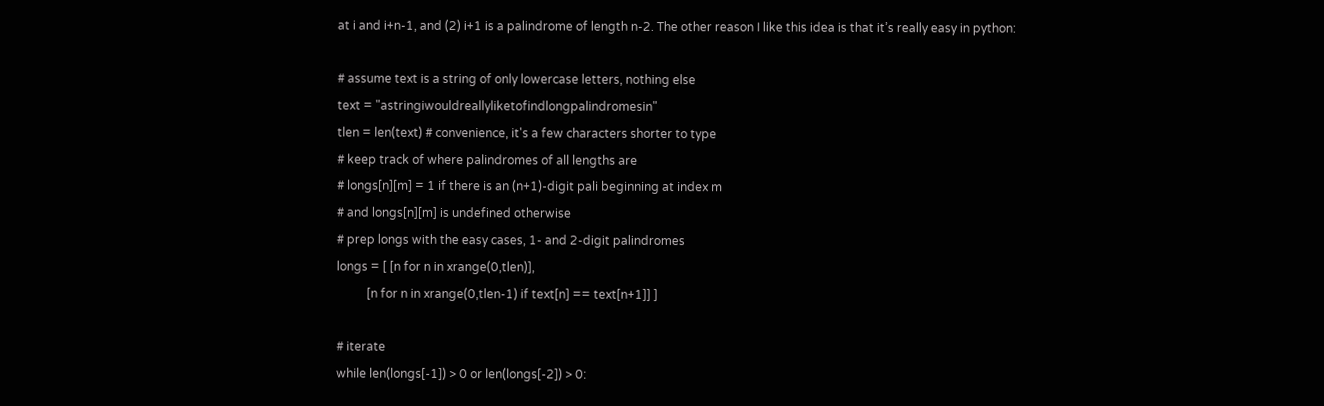at i and i+n-1, and (2) i+1 is a palindrome of length n-2. The other reason I like this idea is that it’s really easy in python:

# assume text is a string of only lowercase letters, nothing else
text = "astringiwouldreallyliketofindlongpalindromesin"
tlen = len(text) # convenience, it's a few characters shorter to type
# keep track of where palindromes of all lengths are
# longs[n][m] = 1 if there is an (n+1)-digit pali beginning at index m
# and longs[n][m] is undefined otherwise
# prep longs with the easy cases, 1- and 2-digit palindromes
longs = [ [n for n in xrange(0,tlen)],
          [n for n in xrange(0,tlen-1) if text[n] == text[n+1]] ]

# iterate
while len(longs[-1]) > 0 or len(longs[-2]) > 0: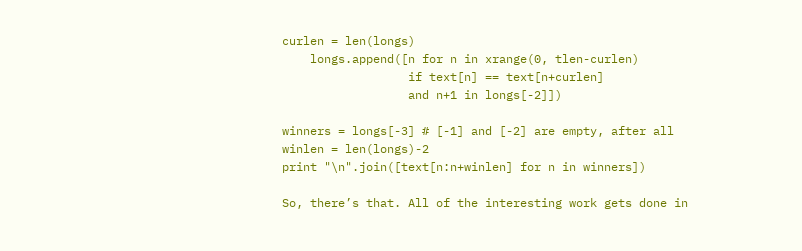curlen = len(longs)
    longs.append([n for n in xrange(0, tlen-curlen)
                  if text[n] == text[n+curlen]
                  and n+1 in longs[-2]])

winners = longs[-3] # [-1] and [-2] are empty, after all
winlen = len(longs)-2
print "\n".join([text[n:n+winlen] for n in winners])

So, there’s that. All of the interesting work gets done in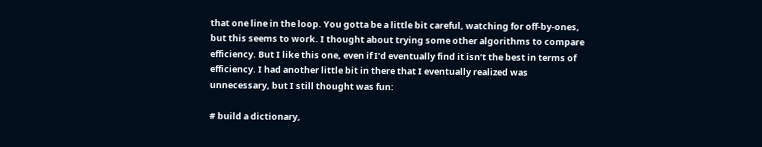that one line in the loop. You gotta be a little bit careful, watching for off-by-ones, but this seems to work. I thought about trying some other algorithms to compare efficiency. But I like this one, even if I’d eventually find it isn’t the best in terms of efficiency. I had another little bit in there that I eventually realized was unnecessary, but I still thought was fun:

# build a dictionary,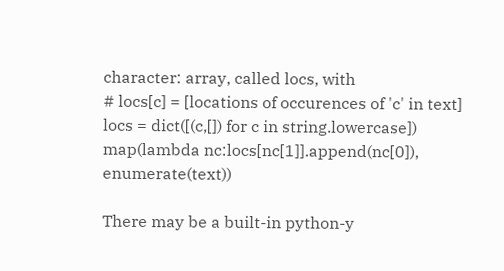character: array, called locs, with
# locs[c] = [locations of occurences of 'c' in text]
locs = dict([(c,[]) for c in string.lowercase])
map(lambda nc:locs[nc[1]].append(nc[0]), enumerate(text))

There may be a built-in python-y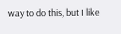way to do this, but I like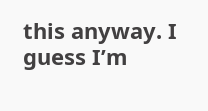this anyway. I guess I’m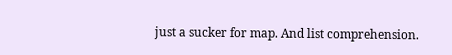just a sucker for map. And list comprehension.